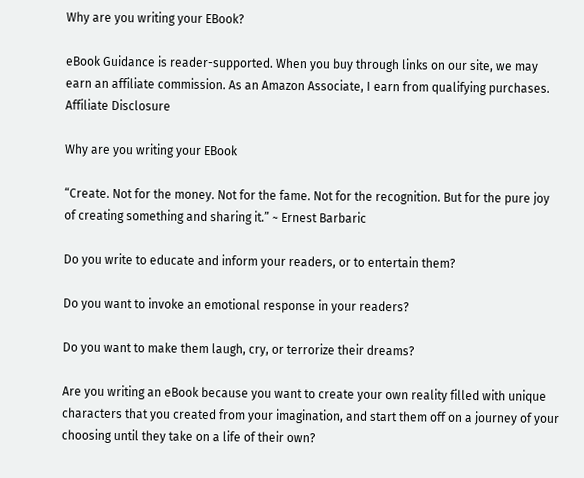Why are you writing your EBook?

eBook Guidance is reader-supported. When you buy through links on our site, we may earn an affiliate commission. As an Amazon Associate, I earn from qualifying purchases. Affiliate Disclosure

Why are you writing your EBook

“Create. Not for the money. Not for the fame. Not for the recognition. But for the pure joy of creating something and sharing it.” ~ Ernest Barbaric

Do you write to educate and inform your readers, or to entertain them?

Do you want to invoke an emotional response in your readers?

Do you want to make them laugh, cry, or terrorize their dreams?

Are you writing an eBook because you want to create your own reality filled with unique characters that you created from your imagination, and start them off on a journey of your choosing until they take on a life of their own?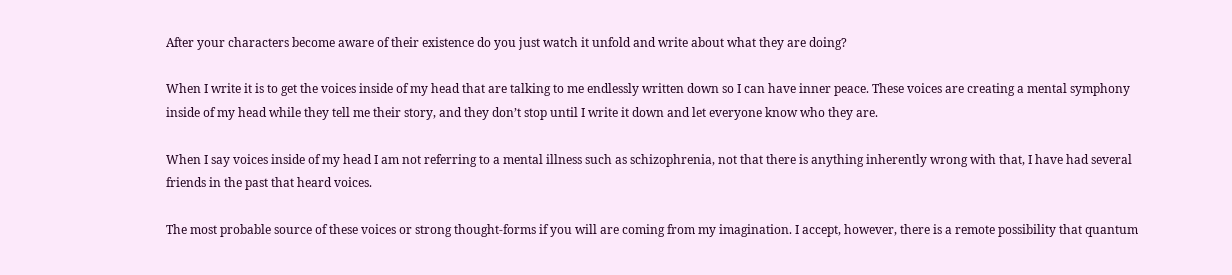After your characters become aware of their existence do you just watch it unfold and write about what they are doing?

When I write it is to get the voices inside of my head that are talking to me endlessly written down so I can have inner peace. These voices are creating a mental symphony inside of my head while they tell me their story, and they don’t stop until I write it down and let everyone know who they are.

When I say voices inside of my head I am not referring to a mental illness such as schizophrenia, not that there is anything inherently wrong with that, I have had several friends in the past that heard voices.

The most probable source of these voices or strong thought-forms if you will are coming from my imagination. I accept, however, there is a remote possibility that quantum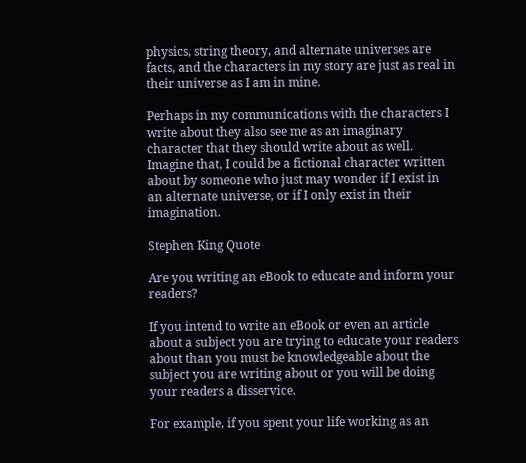physics, string theory, and alternate universes are facts, and the characters in my story are just as real in their universe as I am in mine.

Perhaps in my communications with the characters I write about they also see me as an imaginary character that they should write about as well. Imagine that, I could be a fictional character written about by someone who just may wonder if I exist in an alternate universe, or if I only exist in their imagination.

Stephen King Quote

Are you writing an eBook to educate and inform your readers?

If you intend to write an eBook or even an article about a subject you are trying to educate your readers about than you must be knowledgeable about the subject you are writing about or you will be doing your readers a disservice.

For example, if you spent your life working as an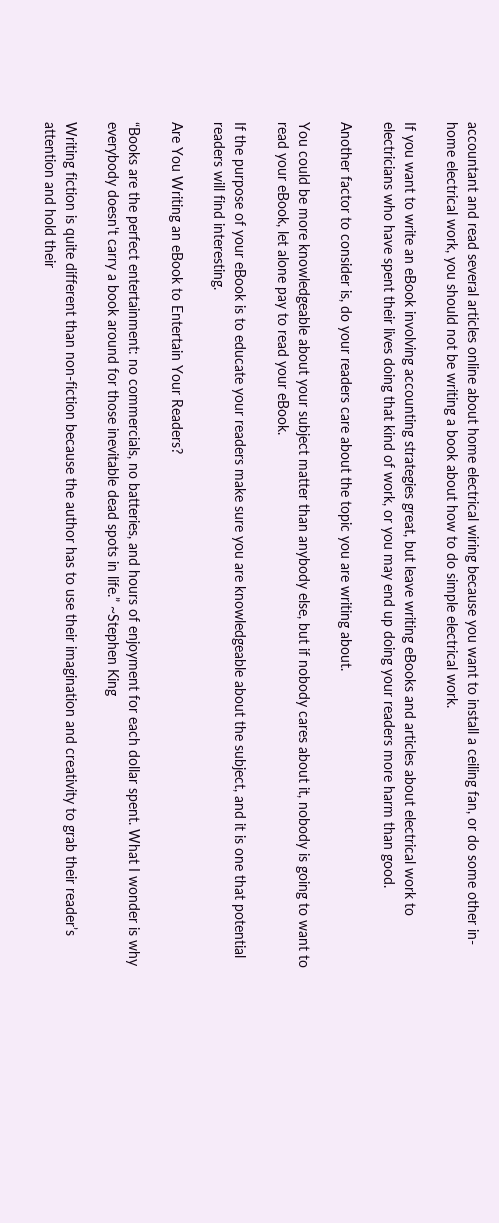accountant and read several articles online about home electrical wiring because you want to install a ceiling fan, or do some other in-home electrical work, you should not be writing a book about how to do simple electrical work.

If you want to write an eBook involving accounting strategies great, but leave writing eBooks and articles about electrical work to electricians who have spent their lives doing that kind of work, or you may end up doing your readers more harm than good.

Another factor to consider is, do your readers care about the topic you are writing about.

You could be more knowledgeable about your subject matter than anybody else, but if nobody cares about it, nobody is going to want to read your eBook, let alone pay to read your eBook.

If the purpose of your eBook is to educate your readers make sure you are knowledgeable about the subject, and it is one that potential readers will find interesting.

Are You Writing an eBook to Entertain Your Readers?

“Books are the perfect entertainment: no commercials, no batteries, and hours of enjoyment for each dollar spent. What I wonder is why everybody doesn't carry a book around for those inevitable dead spots in life.” ~Stephen King

Writing fiction is quite different than non-fiction because the author has to use their imagination and creativity to grab their reader’s attention and hold their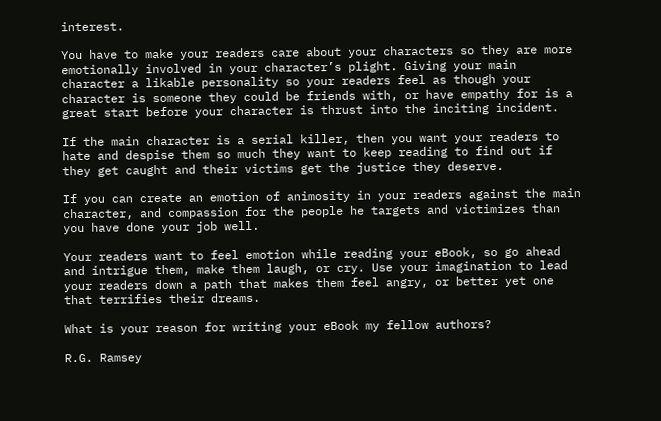interest.

You have to make your readers care about your characters so they are more emotionally involved in your character’s plight. Giving your main character a likable personality so your readers feel as though your character is someone they could be friends with, or have empathy for is a great start before your character is thrust into the inciting incident.

If the main character is a serial killer, then you want your readers to hate and despise them so much they want to keep reading to find out if they get caught and their victims get the justice they deserve.

If you can create an emotion of animosity in your readers against the main character, and compassion for the people he targets and victimizes than you have done your job well.

Your readers want to feel emotion while reading your eBook, so go ahead and intrigue them, make them laugh, or cry. Use your imagination to lead your readers down a path that makes them feel angry, or better yet one that terrifies their dreams.

What is your reason for writing your eBook my fellow authors?

R.G. Ramsey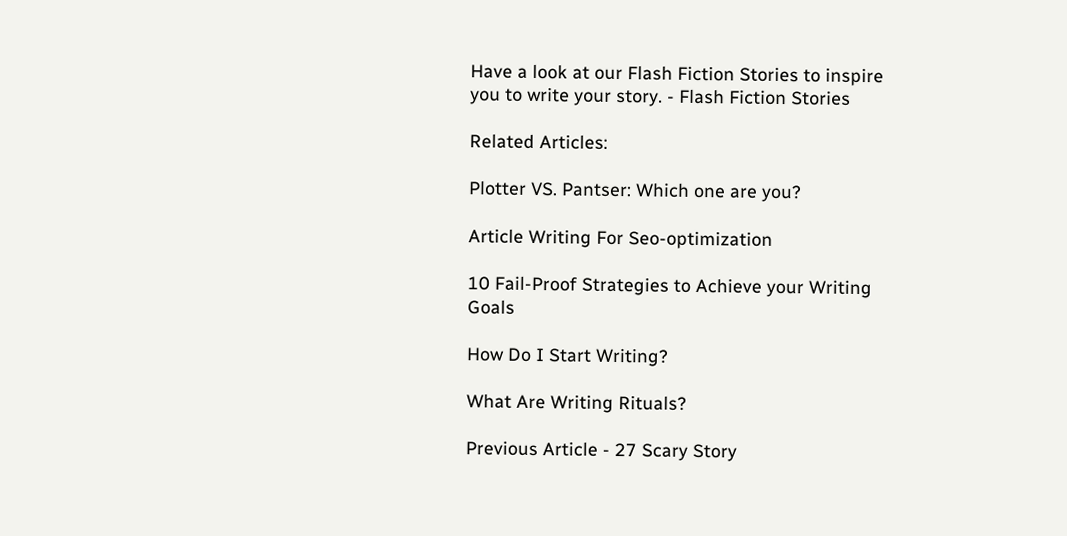Have a look at our Flash Fiction Stories to inspire you to write your story. - Flash Fiction Stories

Related Articles:

Plotter VS. Pantser: Which one are you?

Article Writing For Seo-optimization

10 Fail-Proof Strategies to Achieve your Writing Goals

How Do I Start Writing?

What Are Writing Rituals?

Previous Article - 27 Scary Story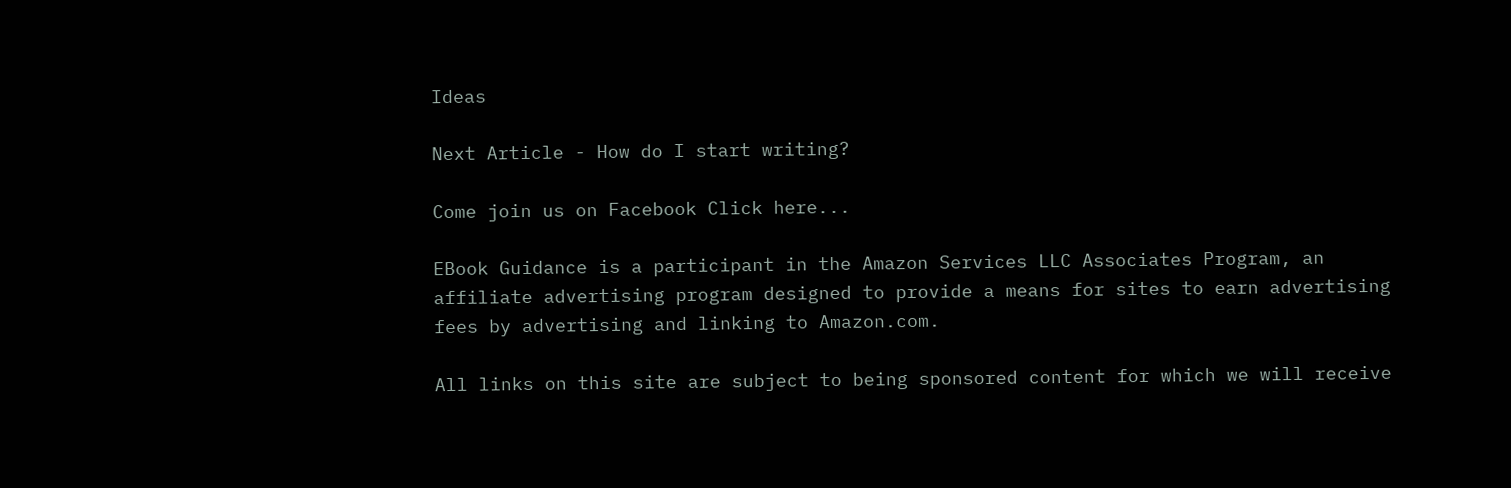Ideas

Next Article - How do I start writing?

Come join us on Facebook Click here...

EBook Guidance is a participant in the Amazon Services LLC Associates Program, an affiliate advertising program designed to provide a means for sites to earn advertising fees by advertising and linking to Amazon.com.

All links on this site are subject to being sponsored content for which we will receive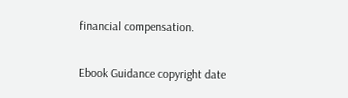financial compensation.

Ebook Guidance copyright date